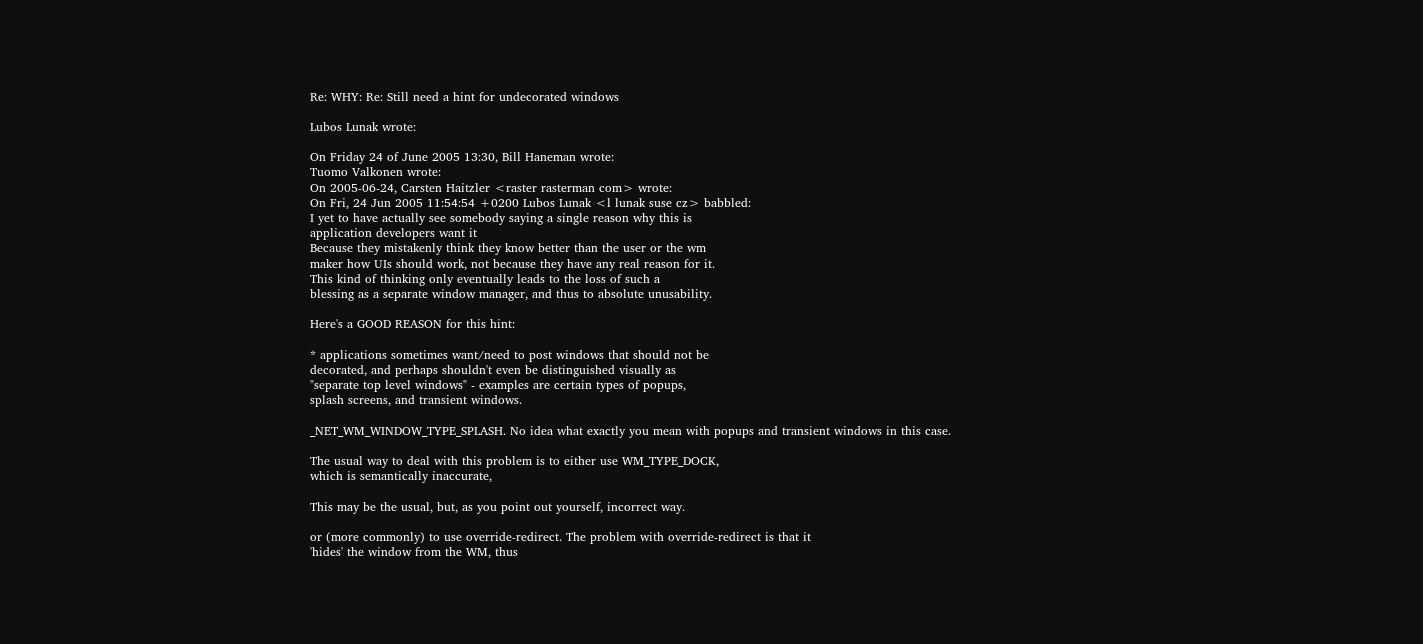Re: WHY: Re: Still need a hint for undecorated windows

Lubos Lunak wrote:

On Friday 24 of June 2005 13:30, Bill Haneman wrote:
Tuomo Valkonen wrote:
On 2005-06-24, Carsten Haitzler <raster rasterman com> wrote:
On Fri, 24 Jun 2005 11:54:54 +0200 Lubos Lunak <l lunak suse cz> babbled:
I yet to have actually see somebody saying a single reason why this is
application developers want it
Because they mistakenly think they know better than the user or the wm
maker how UIs should work, not because they have any real reason for it.
This kind of thinking only eventually leads to the loss of such a
blessing as a separate window manager, and thus to absolute unusability.

Here's a GOOD REASON for this hint:

* applications sometimes want/need to post windows that should not be
decorated, and perhaps shouldn't even be distinguished visually as
"separate top level windows" - examples are certain types of popups,
splash screens, and transient windows.

_NET_WM_WINDOW_TYPE_SPLASH. No idea what exactly you mean with popups and transient windows in this case.

The usual way to deal with this problem is to either use WM_TYPE_DOCK,
which is semantically inaccurate,

This may be the usual, but, as you point out yourself, incorrect way.

or (more commonly) to use override-redirect. The problem with override-redirect is that it
'hides' the window from the WM, thus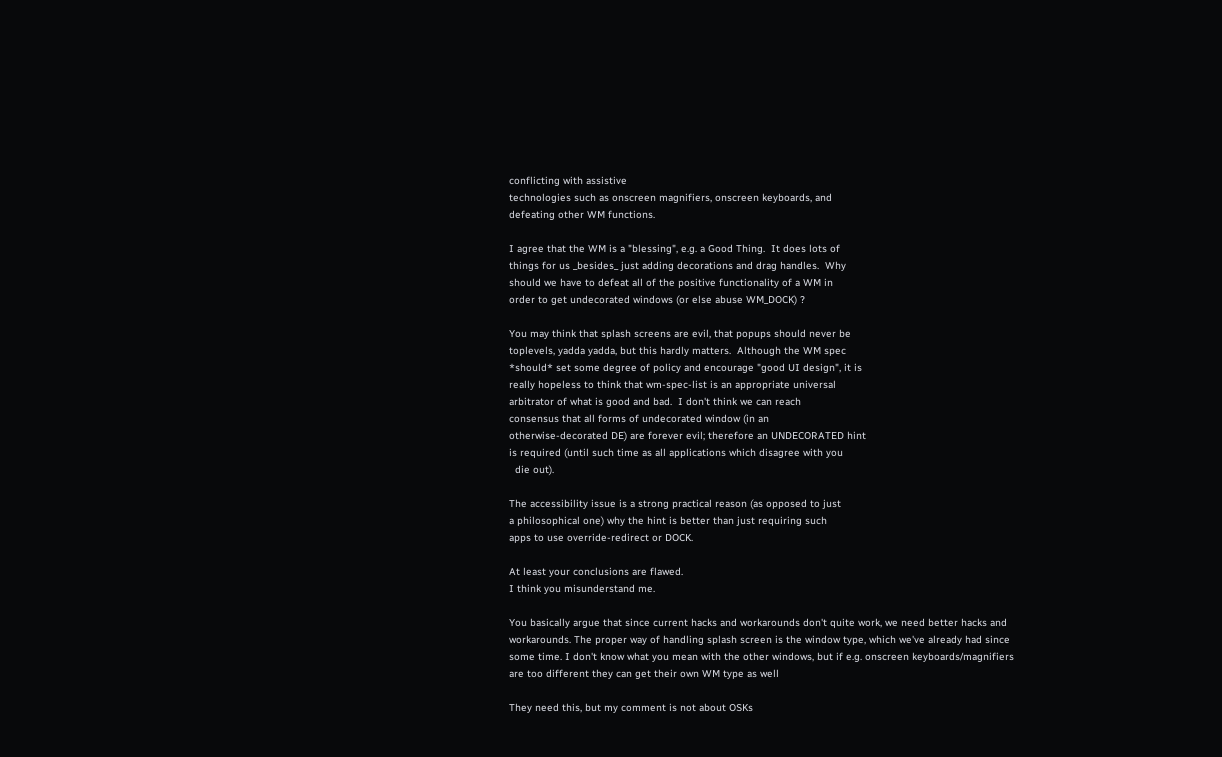conflicting with assistive
technologies such as onscreen magnifiers, onscreen keyboards, and
defeating other WM functions.

I agree that the WM is a "blessing", e.g. a Good Thing.  It does lots of
things for us _besides_ just adding decorations and drag handles.  Why
should we have to defeat all of the positive functionality of a WM in
order to get undecorated windows (or else abuse WM_DOCK) ?

You may think that splash screens are evil, that popups should never be
toplevels, yadda yadda, but this hardly matters.  Although the WM spec
*should* set some degree of policy and encourage "good UI design", it is
really hopeless to think that wm-spec-list is an appropriate universal
arbitrator of what is good and bad.  I don't think we can reach
consensus that all forms of undecorated window (in an
otherwise-decorated DE) are forever evil; therefore an UNDECORATED hint
is required (until such time as all applications which disagree with you
  die out).

The accessibility issue is a strong practical reason (as opposed to just
a philosophical one) why the hint is better than just requiring such
apps to use override-redirect or DOCK.

At least your conclusions are flawed.
I think you misunderstand me.

You basically argue that since current hacks and workarounds don't quite work, we need better hacks and workarounds. The proper way of handling splash screen is the window type, which we've already had since some time. I don't know what you mean with the other windows, but if e.g. onscreen keyboards/magnifiers are too different they can get their own WM type as well

They need this, but my comment is not about OSKs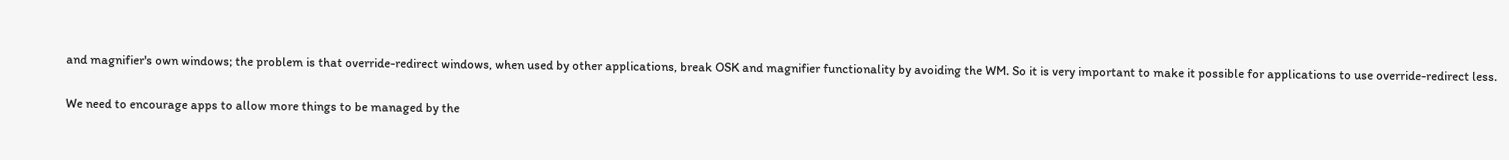and magnifier's own windows; the problem is that override-redirect windows, when used by other applications, break OSK and magnifier functionality by avoiding the WM. So it is very important to make it possible for applications to use override-redirect less.

We need to encourage apps to allow more things to be managed by the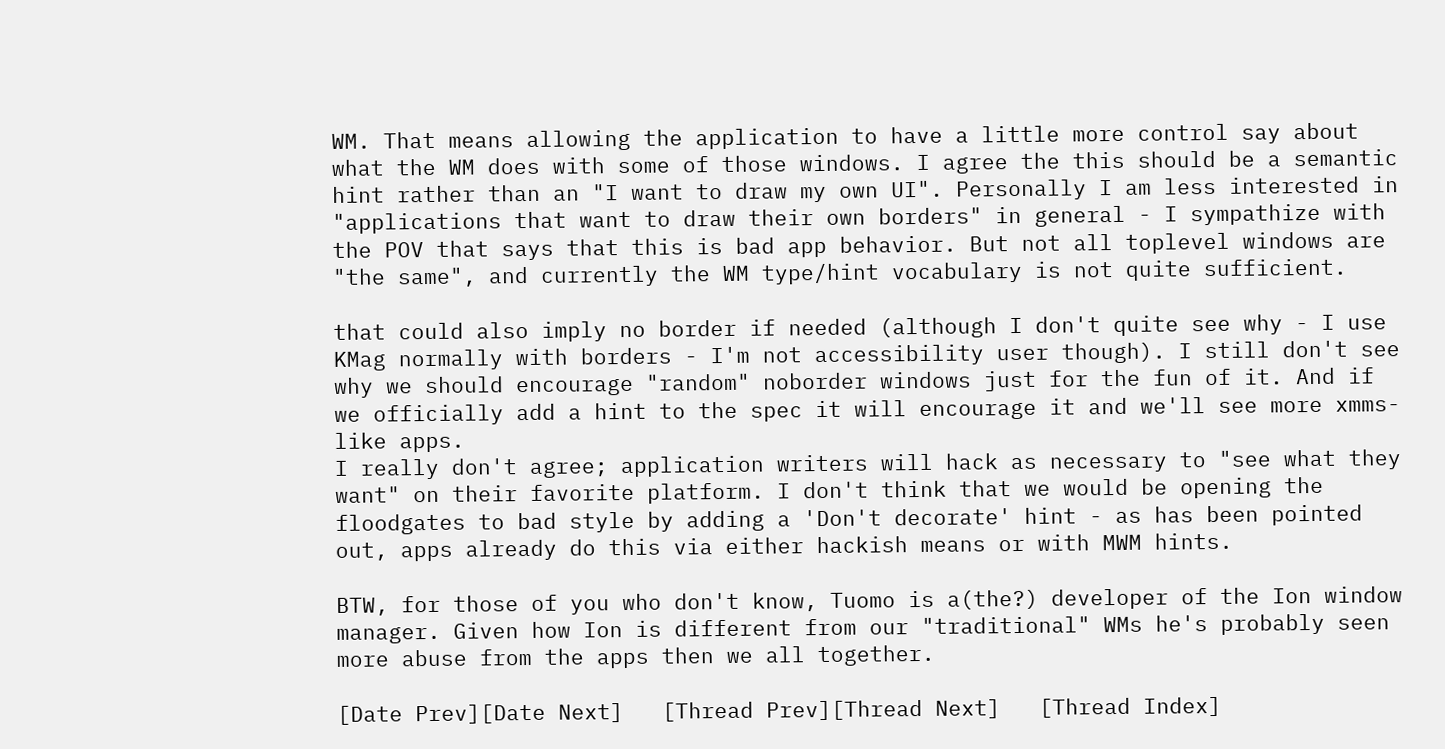WM. That means allowing the application to have a little more control say about what the WM does with some of those windows. I agree the this should be a semantic hint rather than an "I want to draw my own UI". Personally I am less interested in "applications that want to draw their own borders" in general - I sympathize with the POV that says that this is bad app behavior. But not all toplevel windows are "the same", and currently the WM type/hint vocabulary is not quite sufficient.

that could also imply no border if needed (although I don't quite see why - I use KMag normally with borders - I'm not accessibility user though). I still don't see why we should encourage "random" noborder windows just for the fun of it. And if we officially add a hint to the spec it will encourage it and we'll see more xmms-like apps.
I really don't agree; application writers will hack as necessary to "see what they want" on their favorite platform. I don't think that we would be opening the floodgates to bad style by adding a 'Don't decorate' hint - as has been pointed out, apps already do this via either hackish means or with MWM hints.

BTW, for those of you who don't know, Tuomo is a(the?) developer of the Ion window manager. Given how Ion is different from our "traditional" WMs he's probably seen more abuse from the apps then we all together.

[Date Prev][Date Next]   [Thread Prev][Thread Next]   [Thread Index]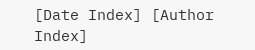[Date Index] [Author Index]